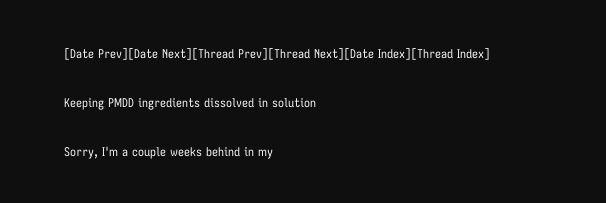[Date Prev][Date Next][Thread Prev][Thread Next][Date Index][Thread Index]

Keeping PMDD ingredients dissolved in solution

Sorry, I'm a couple weeks behind in my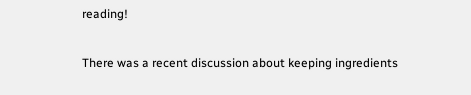reading!

There was a recent discussion about keeping ingredients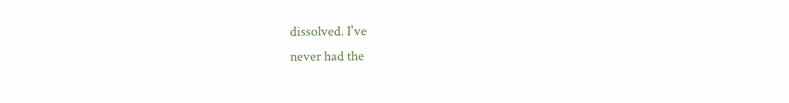dissolved. I've
never had the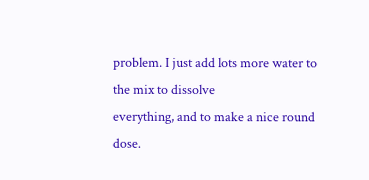problem. I just add lots more water to the mix to dissolve
everything, and to make a nice round dose.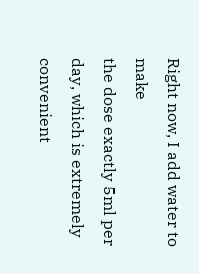Right now, I add water to make
the dose exactly 5ml per day, which is extremely convenient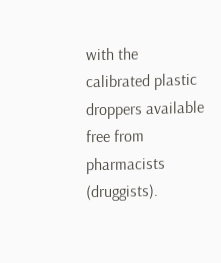with the
calibrated plastic droppers available free from pharmacists (druggists).